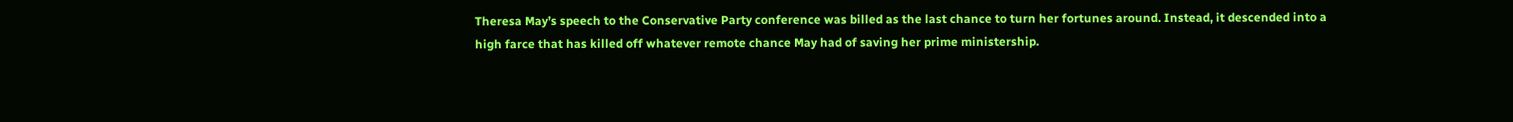Theresa May’s speech to the Conservative Party conference was billed as the last chance to turn her fortunes around. Instead, it descended into a high farce that has killed off whatever remote chance May had of saving her prime ministership.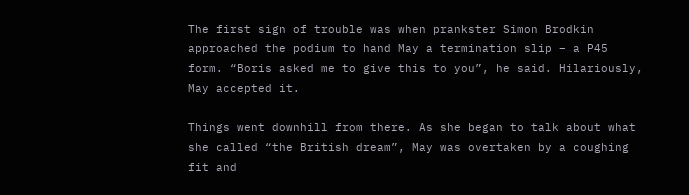The first sign of trouble was when prankster Simon Brodkin approached the podium to hand May a termination slip – a P45 form. “Boris asked me to give this to you”, he said. Hilariously, May accepted it.

Things went downhill from there. As she began to talk about what she called “the British dream”, May was overtaken by a coughing fit and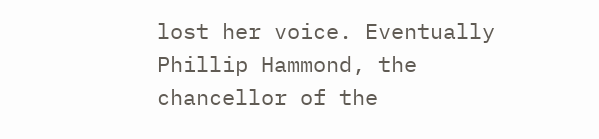lost her voice. Eventually Phillip Hammond, the chancellor of the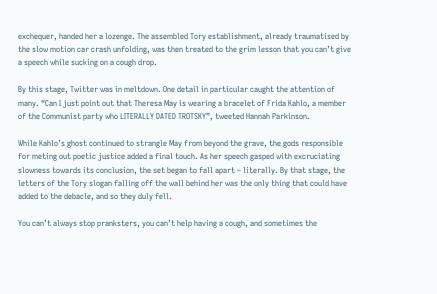exchequer, handed her a lozenge. The assembled Tory establishment, already traumatised by the slow motion car crash unfolding, was then treated to the grim lesson that you can’t give a speech while sucking on a cough drop.

By this stage, Twitter was in meltdown. One detail in particular caught the attention of many. “Can I just point out that Theresa May is wearing a bracelet of Frida Kahlo, a member of the Communist party who LITERALLY DATED TROTSKY”, tweeted Hannah Parkinson.

While Kahlo’s ghost continued to strangle May from beyond the grave, the gods responsible for meting out poetic justice added a final touch. As her speech gasped with excruciating slowness towards its conclusion, the set began to fall apart – literally. By that stage, the letters of the Tory slogan falling off the wall behind her was the only thing that could have added to the debacle, and so they duly fell.

You can’t always stop pranksters, you can’t help having a cough, and sometimes the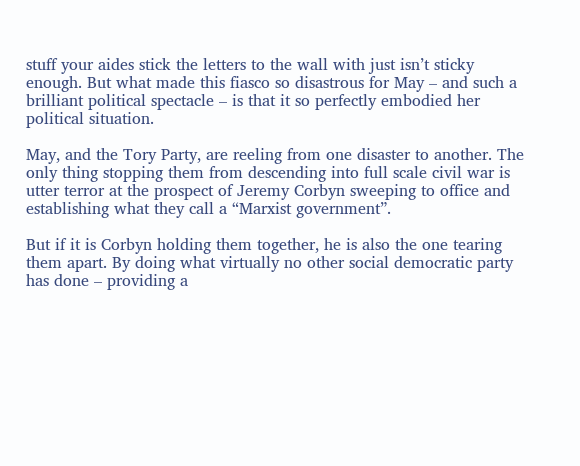stuff your aides stick the letters to the wall with just isn’t sticky enough. But what made this fiasco so disastrous for May – and such a brilliant political spectacle – is that it so perfectly embodied her political situation.

May, and the Tory Party, are reeling from one disaster to another. The only thing stopping them from descending into full scale civil war is utter terror at the prospect of Jeremy Corbyn sweeping to office and establishing what they call a “Marxist government”.

But if it is Corbyn holding them together, he is also the one tearing them apart. By doing what virtually no other social democratic party has done – providing a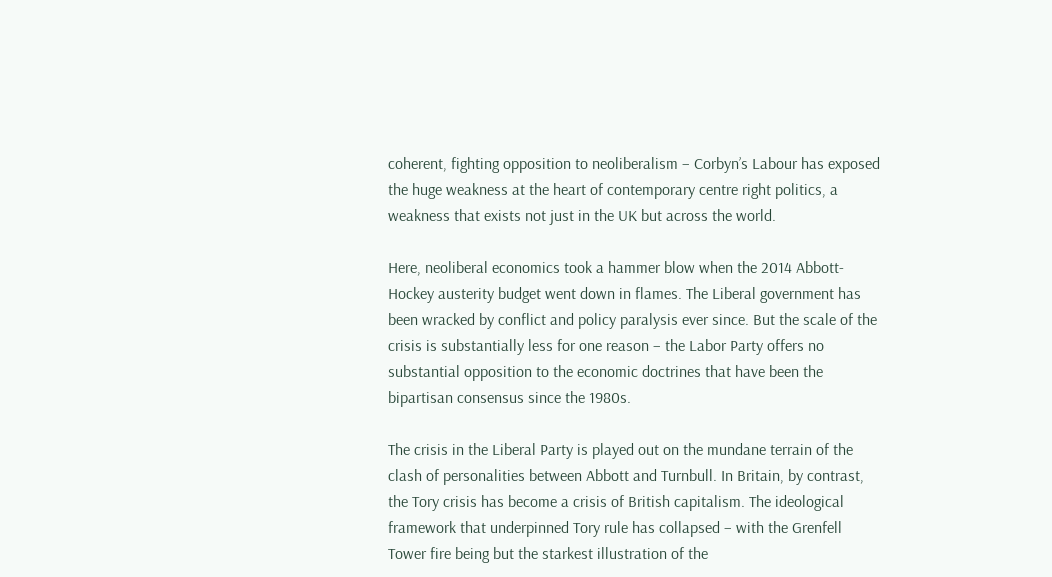coherent, fighting opposition to neoliberalism – Corbyn’s Labour has exposed the huge weakness at the heart of contemporary centre right politics, a weakness that exists not just in the UK but across the world.

Here, neoliberal economics took a hammer blow when the 2014 Abbott-Hockey austerity budget went down in flames. The Liberal government has been wracked by conflict and policy paralysis ever since. But the scale of the crisis is substantially less for one reason – the Labor Party offers no substantial opposition to the economic doctrines that have been the bipartisan consensus since the 1980s.

The crisis in the Liberal Party is played out on the mundane terrain of the clash of personalities between Abbott and Turnbull. In Britain, by contrast, the Tory crisis has become a crisis of British capitalism. The ideological framework that underpinned Tory rule has collapsed – with the Grenfell Tower fire being but the starkest illustration of the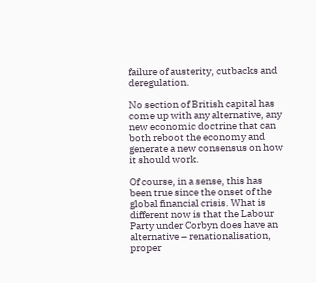failure of austerity, cutbacks and deregulation.

No section of British capital has come up with any alternative, any new economic doctrine that can both reboot the economy and generate a new consensus on how it should work.

Of course, in a sense, this has been true since the onset of the global financial crisis. What is different now is that the Labour Party under Corbyn does have an alternative – renationalisation, proper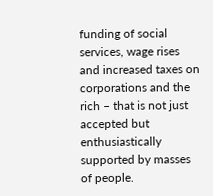funding of social services, wage rises and increased taxes on corporations and the rich – that is not just accepted but enthusiastically supported by masses of people.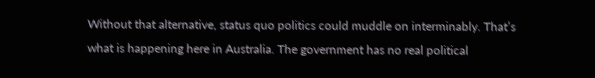Without that alternative, status quo politics could muddle on interminably. That’s what is happening here in Australia. The government has no real political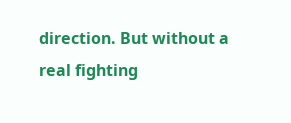direction. But without a real fighting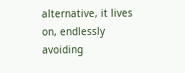alternative, it lives on, endlessly avoiding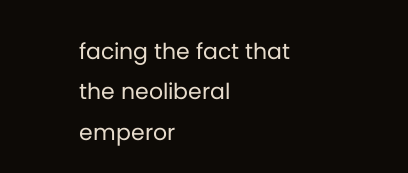facing the fact that the neoliberal emperor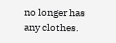no longer has any clothes.